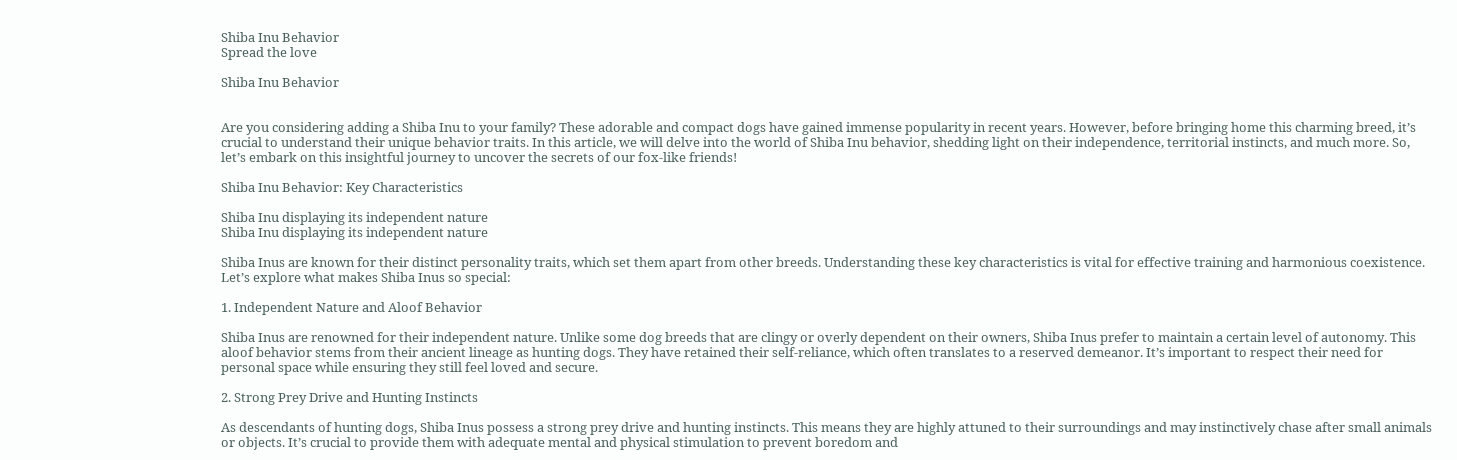Shiba Inu Behavior
Spread the love

Shiba Inu Behavior


Are you considering adding a Shiba Inu to your family? These adorable and compact dogs have gained immense popularity in recent years. However, before bringing home this charming breed, it’s crucial to understand their unique behavior traits. In this article, we will delve into the world of Shiba Inu behavior, shedding light on their independence, territorial instincts, and much more. So, let’s embark on this insightful journey to uncover the secrets of our fox-like friends!

Shiba Inu Behavior: Key Characteristics

Shiba Inu displaying its independent nature
Shiba Inu displaying its independent nature

Shiba Inus are known for their distinct personality traits, which set them apart from other breeds. Understanding these key characteristics is vital for effective training and harmonious coexistence. Let’s explore what makes Shiba Inus so special:

1. Independent Nature and Aloof Behavior

Shiba Inus are renowned for their independent nature. Unlike some dog breeds that are clingy or overly dependent on their owners, Shiba Inus prefer to maintain a certain level of autonomy. This aloof behavior stems from their ancient lineage as hunting dogs. They have retained their self-reliance, which often translates to a reserved demeanor. It’s important to respect their need for personal space while ensuring they still feel loved and secure.

2. Strong Prey Drive and Hunting Instincts

As descendants of hunting dogs, Shiba Inus possess a strong prey drive and hunting instincts. This means they are highly attuned to their surroundings and may instinctively chase after small animals or objects. It’s crucial to provide them with adequate mental and physical stimulation to prevent boredom and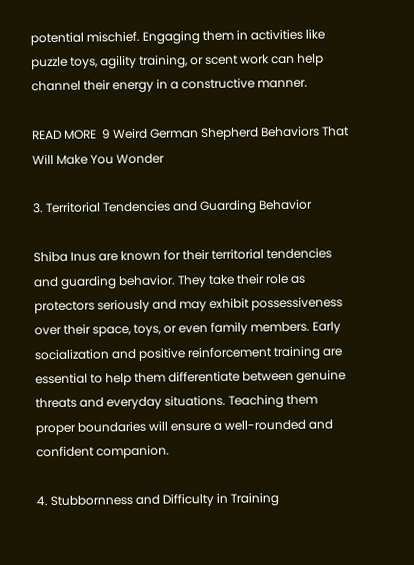potential mischief. Engaging them in activities like puzzle toys, agility training, or scent work can help channel their energy in a constructive manner.

READ MORE  9 Weird German Shepherd Behaviors That Will Make You Wonder

3. Territorial Tendencies and Guarding Behavior

Shiba Inus are known for their territorial tendencies and guarding behavior. They take their role as protectors seriously and may exhibit possessiveness over their space, toys, or even family members. Early socialization and positive reinforcement training are essential to help them differentiate between genuine threats and everyday situations. Teaching them proper boundaries will ensure a well-rounded and confident companion.

4. Stubbornness and Difficulty in Training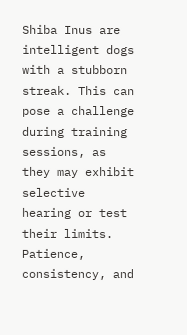Shiba Inus are intelligent dogs with a stubborn streak. This can pose a challenge during training sessions, as they may exhibit selective hearing or test their limits. Patience, consistency, and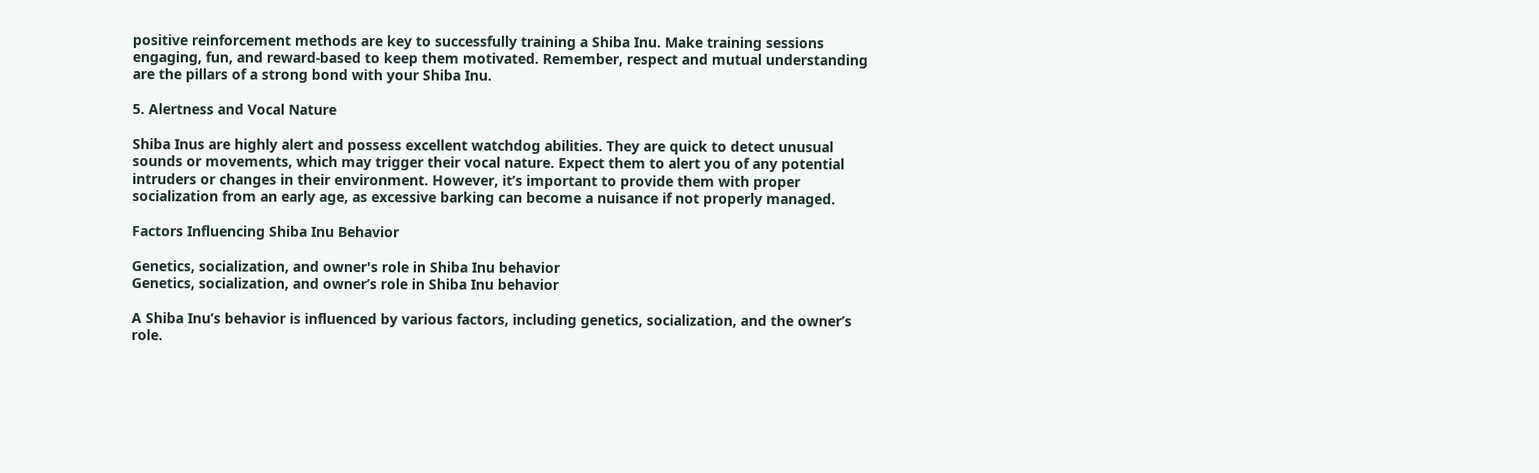positive reinforcement methods are key to successfully training a Shiba Inu. Make training sessions engaging, fun, and reward-based to keep them motivated. Remember, respect and mutual understanding are the pillars of a strong bond with your Shiba Inu.

5. Alertness and Vocal Nature

Shiba Inus are highly alert and possess excellent watchdog abilities. They are quick to detect unusual sounds or movements, which may trigger their vocal nature. Expect them to alert you of any potential intruders or changes in their environment. However, it’s important to provide them with proper socialization from an early age, as excessive barking can become a nuisance if not properly managed.

Factors Influencing Shiba Inu Behavior

Genetics, socialization, and owner's role in Shiba Inu behavior
Genetics, socialization, and owner’s role in Shiba Inu behavior

A Shiba Inu’s behavior is influenced by various factors, including genetics, socialization, and the owner’s role.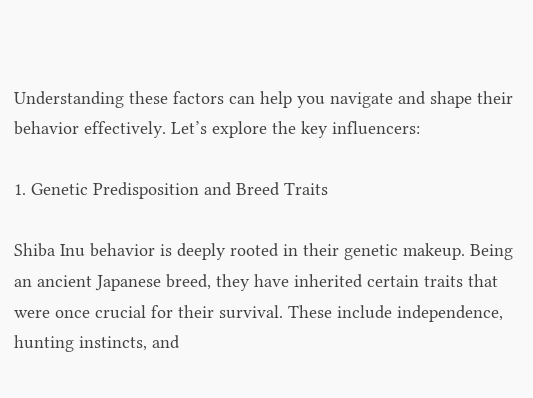Understanding these factors can help you navigate and shape their behavior effectively. Let’s explore the key influencers:

1. Genetic Predisposition and Breed Traits

Shiba Inu behavior is deeply rooted in their genetic makeup. Being an ancient Japanese breed, they have inherited certain traits that were once crucial for their survival. These include independence, hunting instincts, and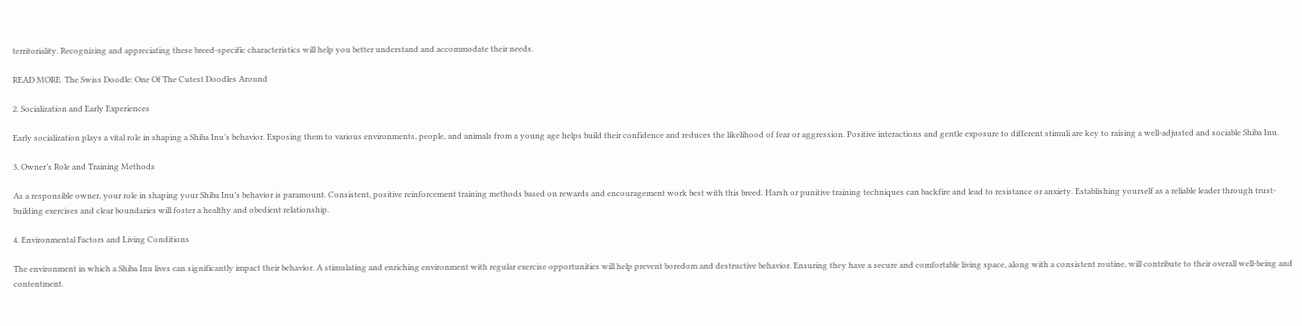territoriality. Recognizing and appreciating these breed-specific characteristics will help you better understand and accommodate their needs.

READ MORE  The Swiss Doodle: One Of The Cutest Doodles Around

2. Socialization and Early Experiences

Early socialization plays a vital role in shaping a Shiba Inu’s behavior. Exposing them to various environments, people, and animals from a young age helps build their confidence and reduces the likelihood of fear or aggression. Positive interactions and gentle exposure to different stimuli are key to raising a well-adjusted and sociable Shiba Inu.

3. Owner’s Role and Training Methods

As a responsible owner, your role in shaping your Shiba Inu’s behavior is paramount. Consistent, positive reinforcement training methods based on rewards and encouragement work best with this breed. Harsh or punitive training techniques can backfire and lead to resistance or anxiety. Establishing yourself as a reliable leader through trust-building exercises and clear boundaries will foster a healthy and obedient relationship.

4. Environmental Factors and Living Conditions

The environment in which a Shiba Inu lives can significantly impact their behavior. A stimulating and enriching environment with regular exercise opportunities will help prevent boredom and destructive behavior. Ensuring they have a secure and comfortable living space, along with a consistent routine, will contribute to their overall well-being and contentment.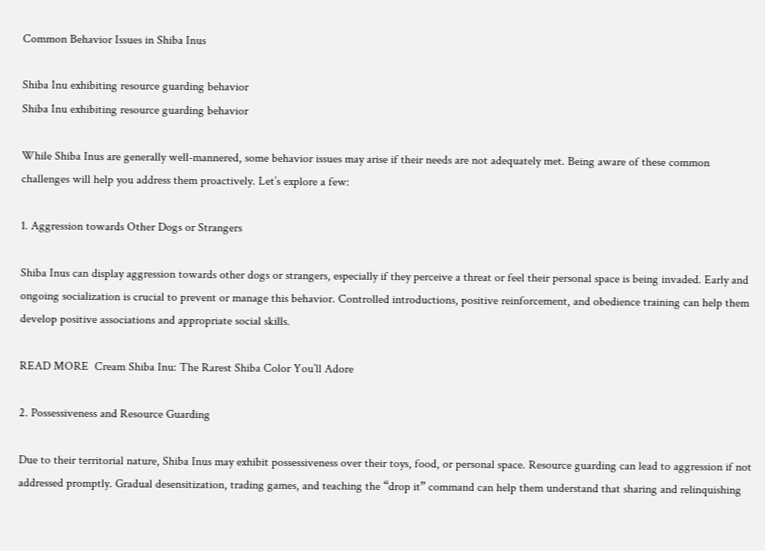Common Behavior Issues in Shiba Inus

Shiba Inu exhibiting resource guarding behavior
Shiba Inu exhibiting resource guarding behavior

While Shiba Inus are generally well-mannered, some behavior issues may arise if their needs are not adequately met. Being aware of these common challenges will help you address them proactively. Let’s explore a few:

1. Aggression towards Other Dogs or Strangers

Shiba Inus can display aggression towards other dogs or strangers, especially if they perceive a threat or feel their personal space is being invaded. Early and ongoing socialization is crucial to prevent or manage this behavior. Controlled introductions, positive reinforcement, and obedience training can help them develop positive associations and appropriate social skills.

READ MORE  Cream Shiba Inu: The Rarest Shiba Color You’ll Adore

2. Possessiveness and Resource Guarding

Due to their territorial nature, Shiba Inus may exhibit possessiveness over their toys, food, or personal space. Resource guarding can lead to aggression if not addressed promptly. Gradual desensitization, trading games, and teaching the “drop it” command can help them understand that sharing and relinquishing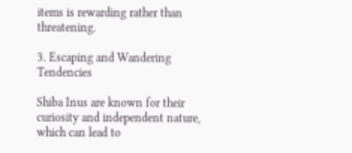items is rewarding rather than threatening.

3. Escaping and Wandering Tendencies

Shiba Inus are known for their curiosity and independent nature, which can lead to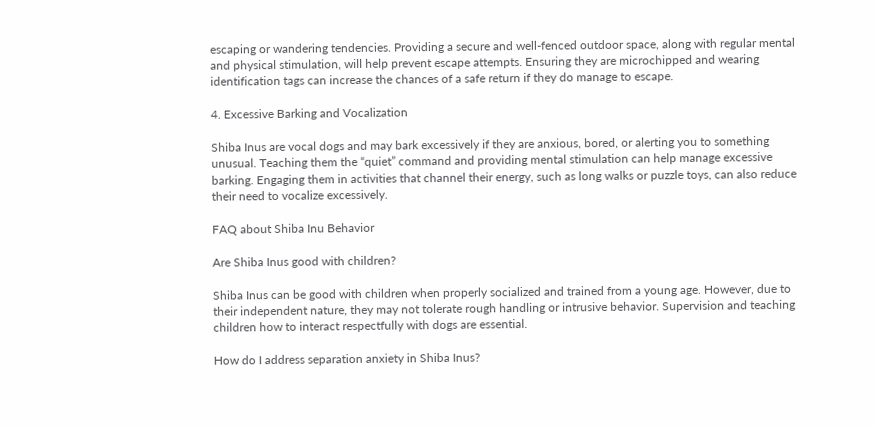escaping or wandering tendencies. Providing a secure and well-fenced outdoor space, along with regular mental and physical stimulation, will help prevent escape attempts. Ensuring they are microchipped and wearing identification tags can increase the chances of a safe return if they do manage to escape.

4. Excessive Barking and Vocalization

Shiba Inus are vocal dogs and may bark excessively if they are anxious, bored, or alerting you to something unusual. Teaching them the “quiet” command and providing mental stimulation can help manage excessive barking. Engaging them in activities that channel their energy, such as long walks or puzzle toys, can also reduce their need to vocalize excessively.

FAQ about Shiba Inu Behavior

Are Shiba Inus good with children?

Shiba Inus can be good with children when properly socialized and trained from a young age. However, due to their independent nature, they may not tolerate rough handling or intrusive behavior. Supervision and teaching children how to interact respectfully with dogs are essential.

How do I address separation anxiety in Shiba Inus?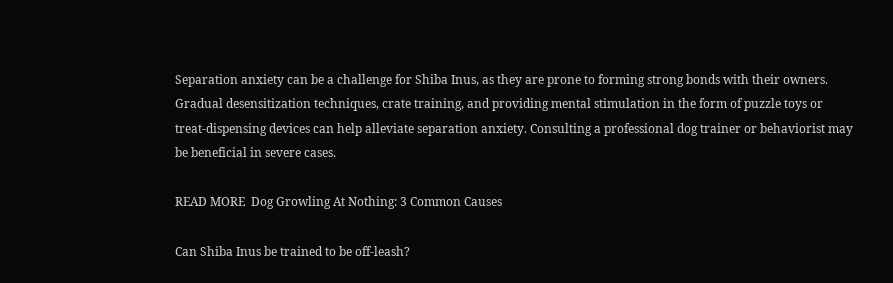Separation anxiety can be a challenge for Shiba Inus, as they are prone to forming strong bonds with their owners. Gradual desensitization techniques, crate training, and providing mental stimulation in the form of puzzle toys or treat-dispensing devices can help alleviate separation anxiety. Consulting a professional dog trainer or behaviorist may be beneficial in severe cases.

READ MORE  Dog Growling At Nothing: 3 Common Causes

Can Shiba Inus be trained to be off-leash?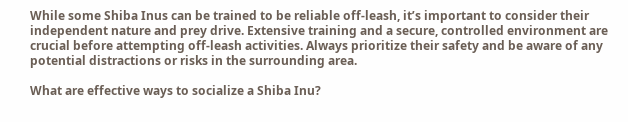While some Shiba Inus can be trained to be reliable off-leash, it’s important to consider their independent nature and prey drive. Extensive training and a secure, controlled environment are crucial before attempting off-leash activities. Always prioritize their safety and be aware of any potential distractions or risks in the surrounding area.

What are effective ways to socialize a Shiba Inu?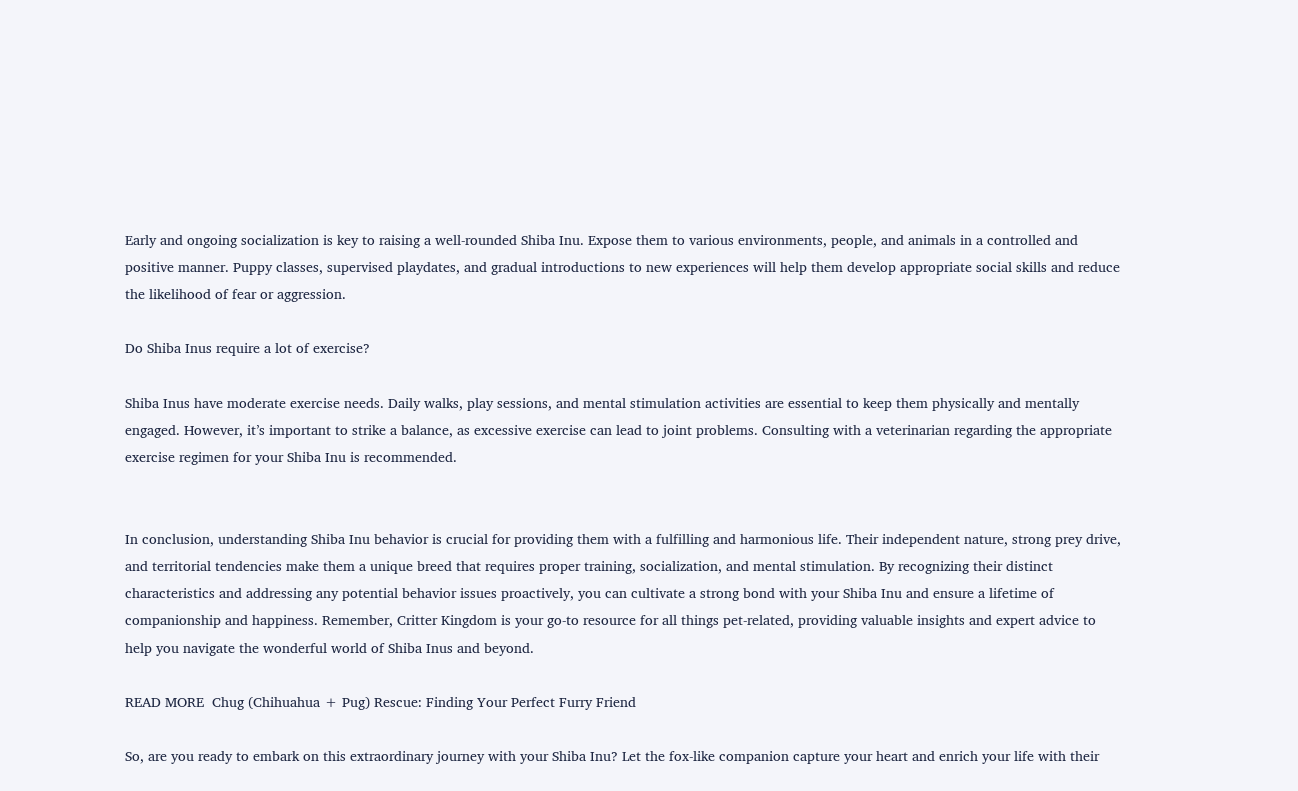Early and ongoing socialization is key to raising a well-rounded Shiba Inu. Expose them to various environments, people, and animals in a controlled and positive manner. Puppy classes, supervised playdates, and gradual introductions to new experiences will help them develop appropriate social skills and reduce the likelihood of fear or aggression.

Do Shiba Inus require a lot of exercise?

Shiba Inus have moderate exercise needs. Daily walks, play sessions, and mental stimulation activities are essential to keep them physically and mentally engaged. However, it’s important to strike a balance, as excessive exercise can lead to joint problems. Consulting with a veterinarian regarding the appropriate exercise regimen for your Shiba Inu is recommended.


In conclusion, understanding Shiba Inu behavior is crucial for providing them with a fulfilling and harmonious life. Their independent nature, strong prey drive, and territorial tendencies make them a unique breed that requires proper training, socialization, and mental stimulation. By recognizing their distinct characteristics and addressing any potential behavior issues proactively, you can cultivate a strong bond with your Shiba Inu and ensure a lifetime of companionship and happiness. Remember, Critter Kingdom is your go-to resource for all things pet-related, providing valuable insights and expert advice to help you navigate the wonderful world of Shiba Inus and beyond.

READ MORE  Chug (Chihuahua + Pug) Rescue: Finding Your Perfect Furry Friend

So, are you ready to embark on this extraordinary journey with your Shiba Inu? Let the fox-like companion capture your heart and enrich your life with their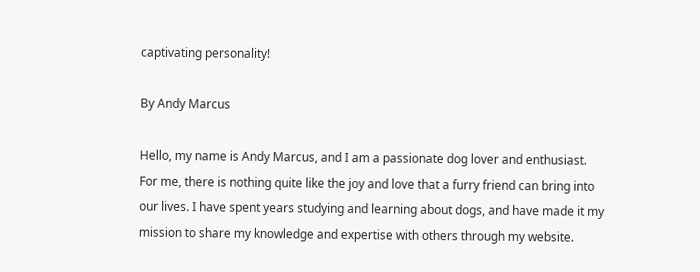captivating personality!

By Andy Marcus

Hello, my name is Andy Marcus, and I am a passionate dog lover and enthusiast. For me, there is nothing quite like the joy and love that a furry friend can bring into our lives. I have spent years studying and learning about dogs, and have made it my mission to share my knowledge and expertise with others through my website.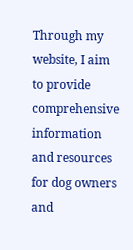Through my website, I aim to provide comprehensive information and resources for dog owners and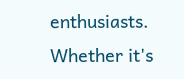enthusiasts. Whether it's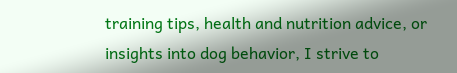training tips, health and nutrition advice, or insights into dog behavior, I strive to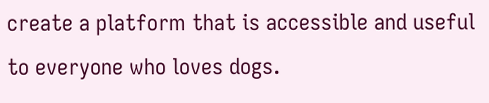create a platform that is accessible and useful to everyone who loves dogs.